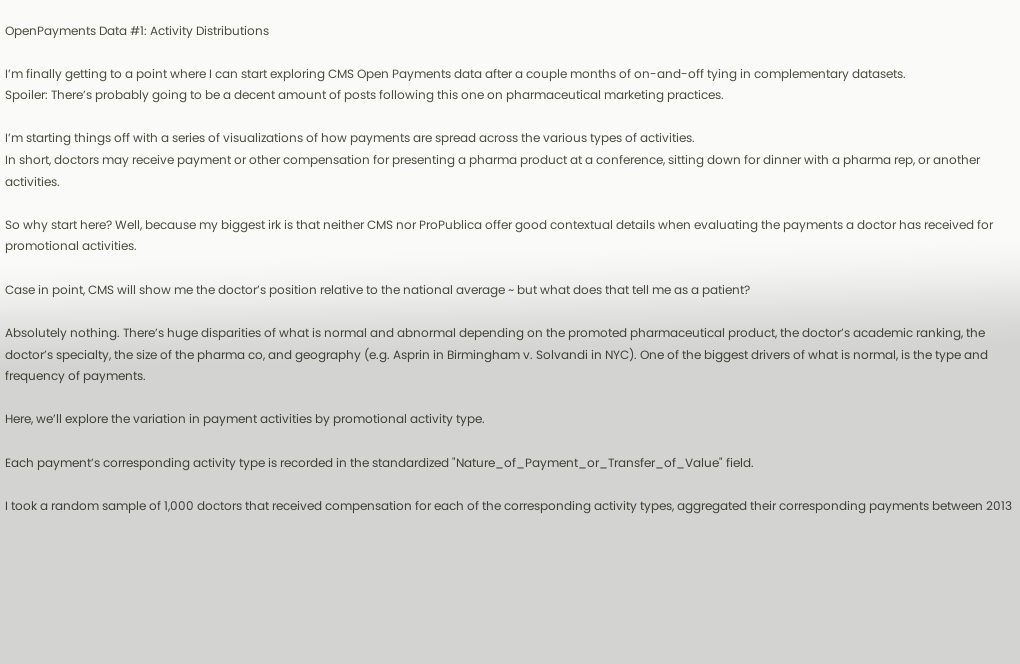OpenPayments Data #1: Activity Distributions

I’m finally getting to a point where I can start exploring CMS Open Payments data after a couple months of on-and-off tying in complementary datasets.
Spoiler: There’s probably going to be a decent amount of posts following this one on pharmaceutical marketing practices.

I’m starting things off with a series of visualizations of how payments are spread across the various types of activities.
In short, doctors may receive payment or other compensation for presenting a pharma product at a conference, sitting down for dinner with a pharma rep, or another activities.

So why start here? Well, because my biggest irk is that neither CMS nor ProPublica offer good contextual details when evaluating the payments a doctor has received for promotional activities.

Case in point, CMS will show me the doctor’s position relative to the national average ~ but what does that tell me as a patient?

Absolutely nothing. There’s huge disparities of what is normal and abnormal depending on the promoted pharmaceutical product, the doctor’s academic ranking, the doctor’s specialty, the size of the pharma co, and geography (e.g. Asprin in Birmingham v. Solvandi in NYC). One of the biggest drivers of what is normal, is the type and frequency of payments.

Here, we’ll explore the variation in payment activities by promotional activity type.

Each payment’s corresponding activity type is recorded in the standardized "Nature_of_Payment_or_Transfer_of_Value" field.

I took a random sample of 1,000 doctors that received compensation for each of the corresponding activity types, aggregated their corresponding payments between 2013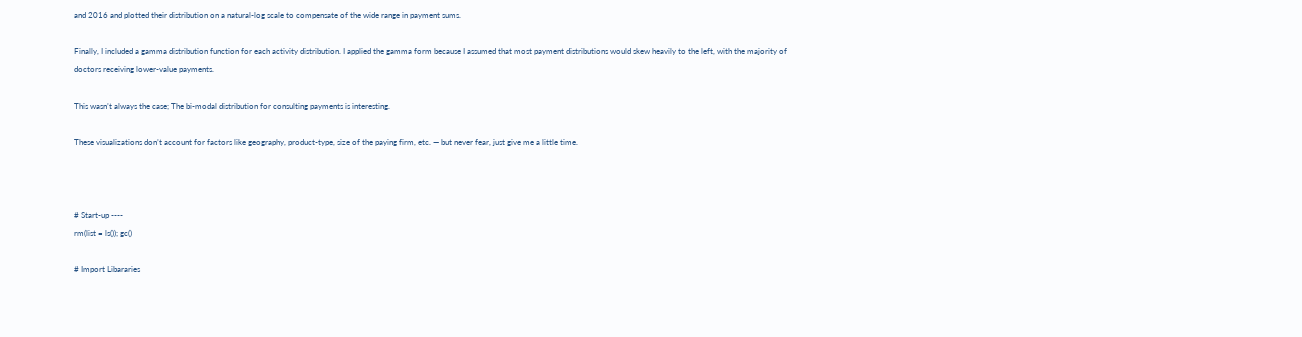and 2016 and plotted their distribution on a natural-log scale to compensate of the wide range in payment sums.

Finally, I included a gamma distribution function for each activity distribution. I applied the gamma form because I assumed that most payment distributions would skew heavily to the left, with the majority of doctors receiving lower-value payments.

This wasn’t always the case; The bi-modal distribution for consulting payments is interesting.

These visualizations don’t account for factors like geography, product-type, size of the paying firm, etc. — but never fear, just give me a little time.



# Start-up ----
rm(list = ls()); gc()

# Import Libararies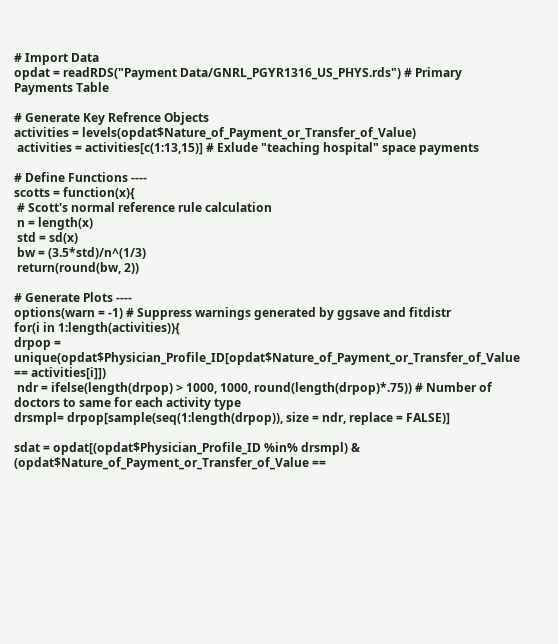# Import Data
opdat = readRDS("Payment Data/GNRL_PGYR1316_US_PHYS.rds") # Primary Payments Table

# Generate Key Refrence Objects
activities = levels(opdat$Nature_of_Payment_or_Transfer_of_Value)
 activities = activities[c(1:13,15)] # Exlude "teaching hospital" space payments

# Define Functions ----
scotts = function(x){
 # Scott's normal reference rule calculation
 n = length(x)
 std = sd(x)
 bw = (3.5*std)/n^(1/3)
 return(round(bw, 2))

# Generate Plots ----
options(warn = -1) # Suppress warnings generated by ggsave and fitdistr
for(i in 1:length(activities)){
drpop = unique(opdat$Physician_Profile_ID[opdat$Nature_of_Payment_or_Transfer_of_Value == activities[i]])
 ndr = ifelse(length(drpop) > 1000, 1000, round(length(drpop)*.75)) # Number of doctors to same for each activity type
drsmpl= drpop[sample(seq(1:length(drpop)), size = ndr, replace = FALSE)]

sdat = opdat[(opdat$Physician_Profile_ID %in% drsmpl) & (opdat$Nature_of_Payment_or_Transfer_of_Value ==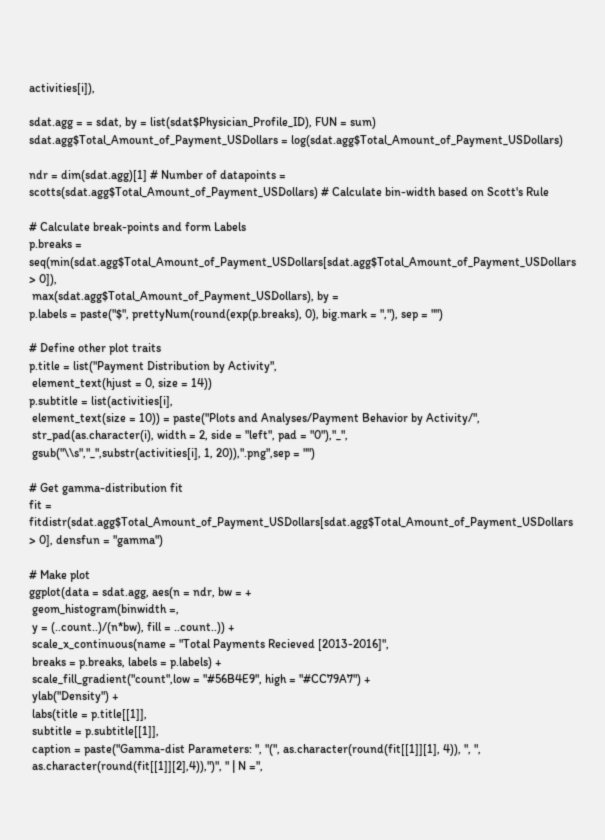activities[i]),

sdat.agg = = sdat, by = list(sdat$Physician_Profile_ID), FUN = sum)
sdat.agg$Total_Amount_of_Payment_USDollars = log(sdat.agg$Total_Amount_of_Payment_USDollars)

ndr = dim(sdat.agg)[1] # Number of datapoints = scotts(sdat.agg$Total_Amount_of_Payment_USDollars) # Calculate bin-width based on Scott's Rule

# Calculate break-points and form Labels
p.breaks = seq(min(sdat.agg$Total_Amount_of_Payment_USDollars[sdat.agg$Total_Amount_of_Payment_USDollars > 0]),
 max(sdat.agg$Total_Amount_of_Payment_USDollars), by =
p.labels = paste("$", prettyNum(round(exp(p.breaks), 0), big.mark = ","), sep = "")

# Define other plot traits
p.title = list("Payment Distribution by Activity",
 element_text(hjust = 0, size = 14))
p.subtitle = list(activities[i],
 element_text(size = 10)) = paste("Plots and Analyses/Payment Behavior by Activity/",
 str_pad(as.character(i), width = 2, side = "left", pad = "0"),"_",
 gsub("\\s","_",substr(activities[i], 1, 20)),".png",sep = "")

# Get gamma-distribution fit
fit = fitdistr(sdat.agg$Total_Amount_of_Payment_USDollars[sdat.agg$Total_Amount_of_Payment_USDollars > 0], densfun = "gamma")

# Make plot
ggplot(data = sdat.agg, aes(n = ndr, bw = +
 geom_histogram(binwidth =,
 y = (..count..)/(n*bw), fill = ..count..)) +
 scale_x_continuous(name = "Total Payments Recieved [2013-2016]",
 breaks = p.breaks, labels = p.labels) +
 scale_fill_gradient("count",low = "#56B4E9", high = "#CC79A7") +
 ylab("Density") +
 labs(title = p.title[[1]],
 subtitle = p.subtitle[[1]],
 caption = paste("Gamma-dist Parameters: ", "(", as.character(round(fit[[1]][1], 4)), ", ",
 as.character(round(fit[[1]][2],4)),")", " | N =",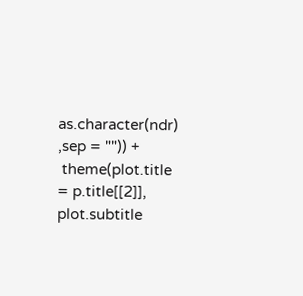as.character(ndr) ,sep = "")) +
 theme(plot.title = p.title[[2]], plot.subtitle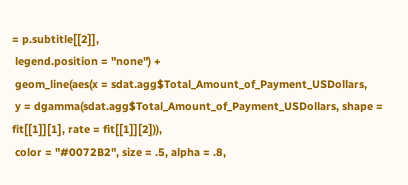= p.subtitle[[2]],
 legend.position = "none") +
 geom_line(aes(x = sdat.agg$Total_Amount_of_Payment_USDollars,
 y = dgamma(sdat.agg$Total_Amount_of_Payment_USDollars, shape = fit[[1]][1], rate = fit[[1]][2])),
 color = "#0072B2", size = .5, alpha = .8,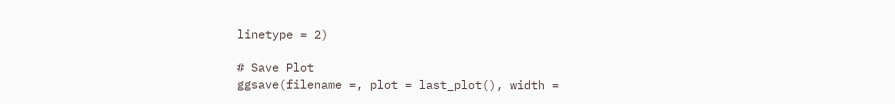linetype = 2)

# Save Plot
ggsave(filename =, plot = last_plot(), width =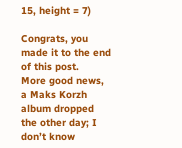15, height = 7)

Congrats, you made it to the end of this post.
More good news, a Maks Korzh album dropped the other day; I don’t know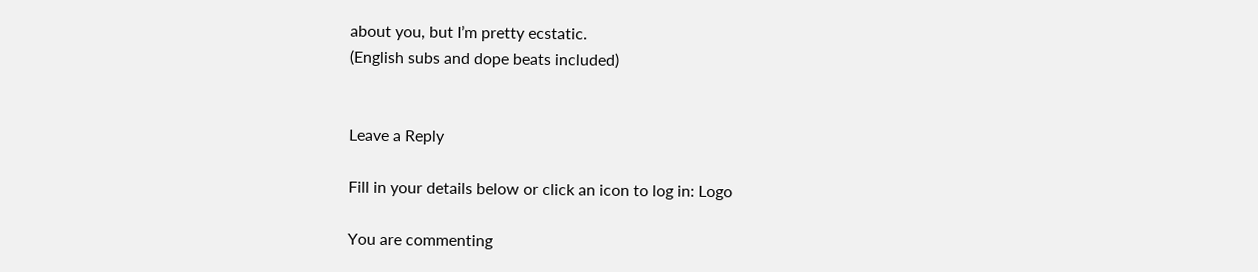about you, but I’m pretty ecstatic.
(English subs and dope beats included)


Leave a Reply

Fill in your details below or click an icon to log in: Logo

You are commenting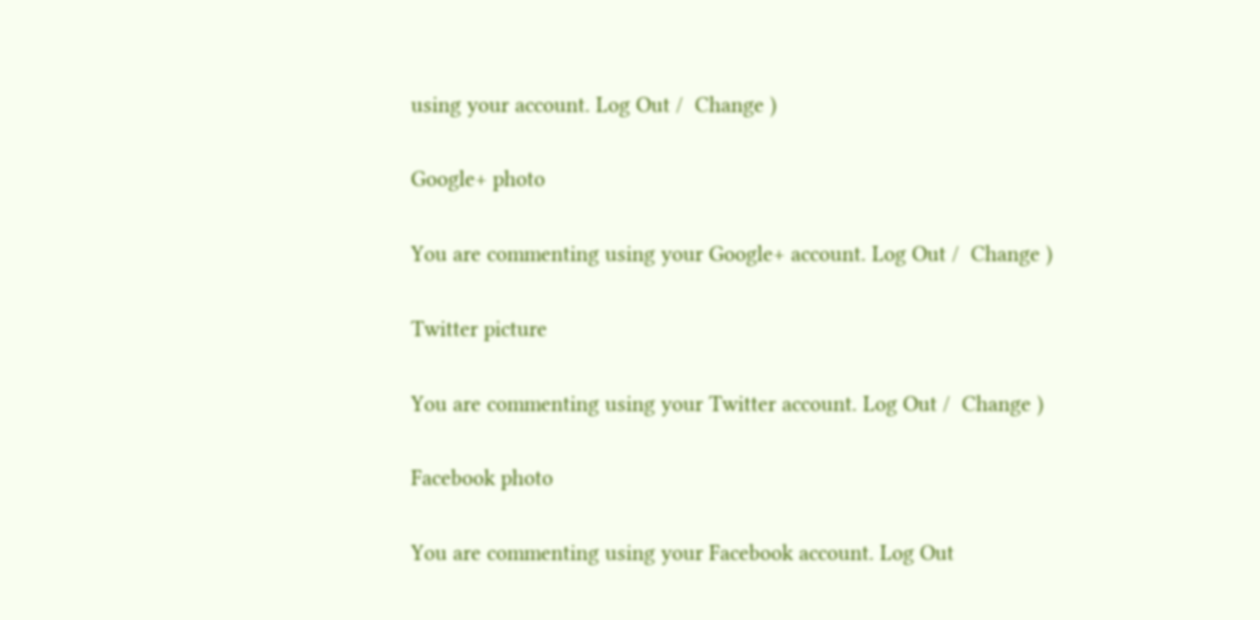using your account. Log Out /  Change )

Google+ photo

You are commenting using your Google+ account. Log Out /  Change )

Twitter picture

You are commenting using your Twitter account. Log Out /  Change )

Facebook photo

You are commenting using your Facebook account. Log Out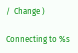/  Change )

Connecting to %s